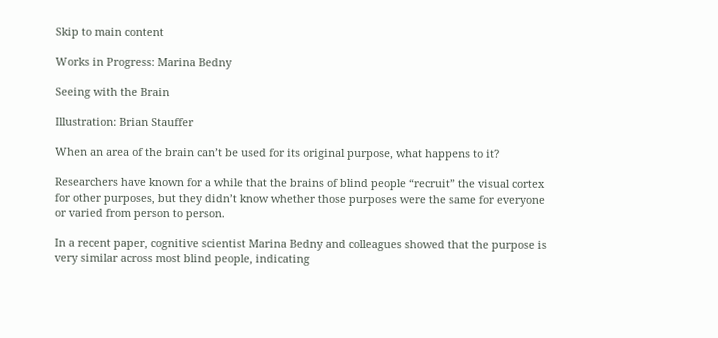Skip to main content

Works in Progress: Marina Bedny

Seeing with the Brain

Illustration: Brian Stauffer

When an area of the brain can’t be used for its original purpose, what happens to it?

Researchers have known for a while that the brains of blind people “recruit” the visual cortex for other purposes, but they didn’t know whether those purposes were the same for everyone or varied from person to person.

In a recent paper, cognitive scientist Marina Bedny and colleagues showed that the purpose is very similar across most blind people, indicating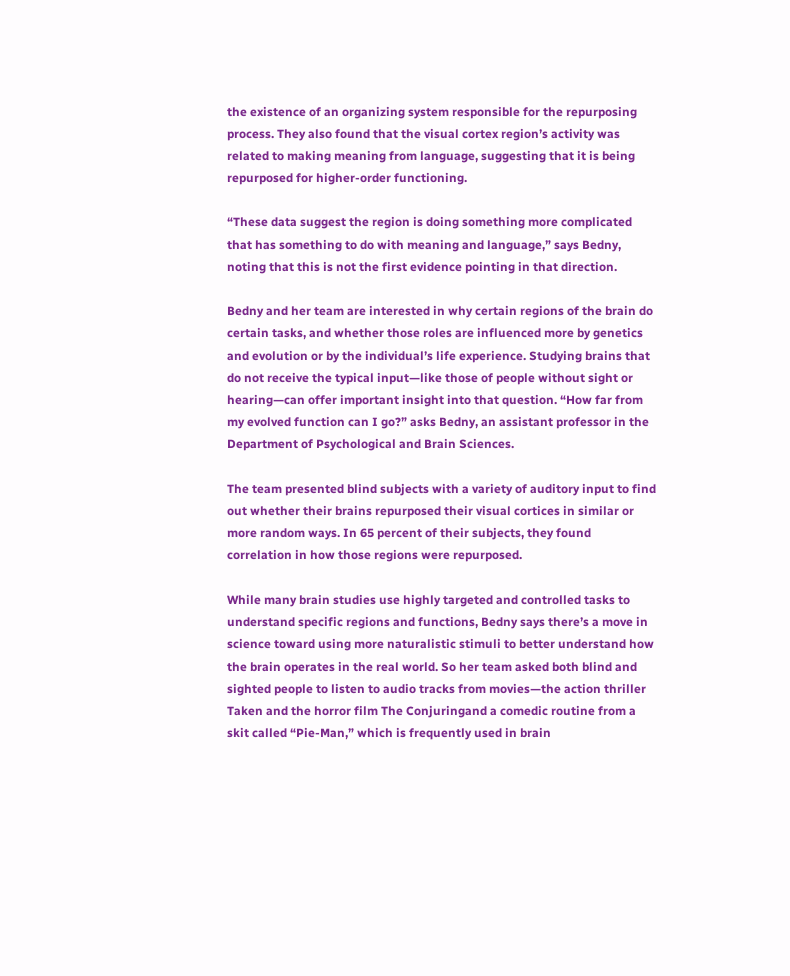the existence of an organizing system responsible for the repurposing process. They also found that the visual cortex region’s activity was related to making meaning from language, suggesting that it is being repurposed for higher-order functioning.

“These data suggest the region is doing something more complicated that has something to do with meaning and language,” says Bedny, noting that this is not the first evidence pointing in that direction.

Bedny and her team are interested in why certain regions of the brain do certain tasks, and whether those roles are influenced more by genetics and evolution or by the individual’s life experience. Studying brains that do not receive the typical input—like those of people without sight or hearing—can offer important insight into that question. “How far from my evolved function can I go?” asks Bedny, an assistant professor in the Department of Psychological and Brain Sciences.

The team presented blind subjects with a variety of auditory input to find out whether their brains repurposed their visual cortices in similar or more random ways. In 65 percent of their subjects, they found correlation in how those regions were repurposed.

While many brain studies use highly targeted and controlled tasks to understand specific regions and functions, Bedny says there’s a move in science toward using more naturalistic stimuli to better understand how the brain operates in the real world. So her team asked both blind and sighted people to listen to audio tracks from movies—the action thriller Taken and the horror film The Conjuringand a comedic routine from a skit called “Pie-Man,” which is frequently used in brain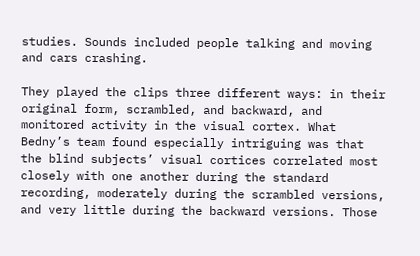studies. Sounds included people talking and moving and cars crashing.

They played the clips three different ways: in their original form, scrambled, and backward, and monitored activity in the visual cortex. What Bedny’s team found especially intriguing was that the blind subjects’ visual cortices correlated most closely with one another during the standard recording, moderately during the scrambled versions, and very little during the backward versions. Those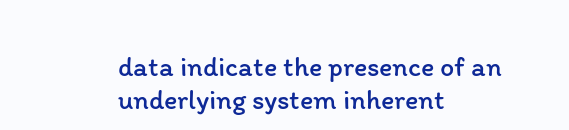data indicate the presence of an underlying system inherent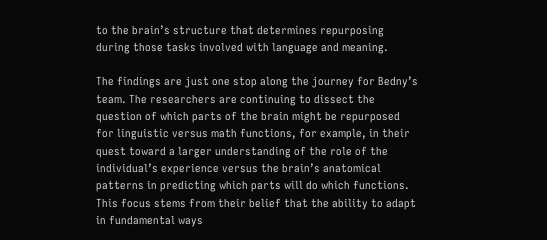to the brain’s structure that determines repurposing during those tasks involved with language and meaning.

The findings are just one stop along the journey for Bedny’s team. The researchers are continuing to dissect the question of which parts of the brain might be repurposed for linguistic versus math functions, for example, in their quest toward a larger understanding of the role of the individual’s experience versus the brain’s anatomical patterns in predicting which parts will do which functions. This focus stems from their belief that the ability to adapt in fundamental ways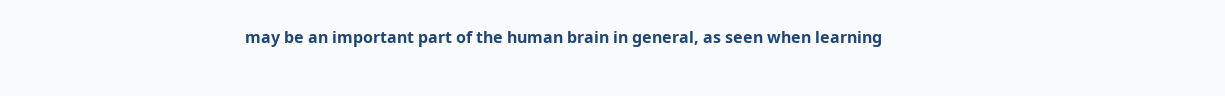may be an important part of the human brain in general, as seen when learning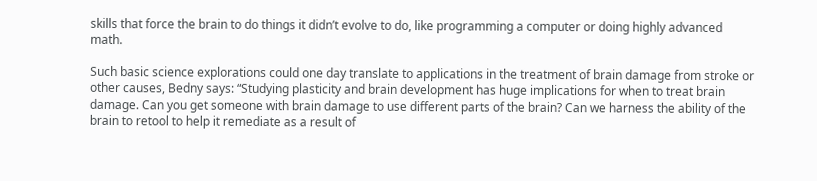skills that force the brain to do things it didn’t evolve to do, like programming a computer or doing highly advanced math.

Such basic science explorations could one day translate to applications in the treatment of brain damage from stroke or other causes, Bedny says: “Studying plasticity and brain development has huge implications for when to treat brain damage. Can you get someone with brain damage to use different parts of the brain? Can we harness the ability of the brain to retool to help it remediate as a result of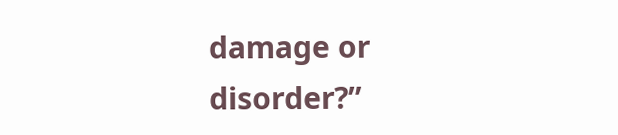damage or disorder?”